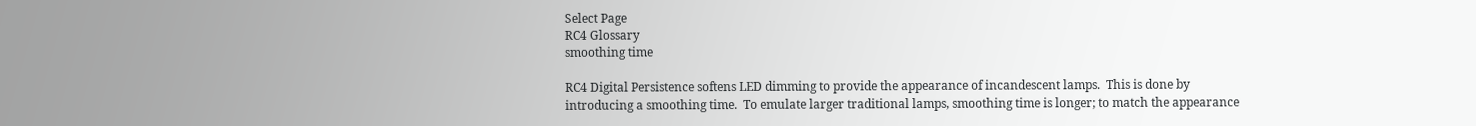Select Page
RC4 Glossary
smoothing time

RC4 Digital Persistence softens LED dimming to provide the appearance of incandescent lamps.  This is done by introducing a smoothing time.  To emulate larger traditional lamps, smoothing time is longer; to match the appearance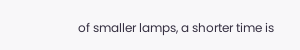of smaller lamps, a shorter time is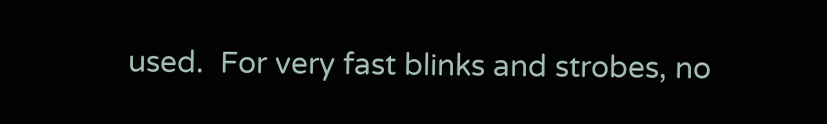used.  For very fast blinks and strobes, no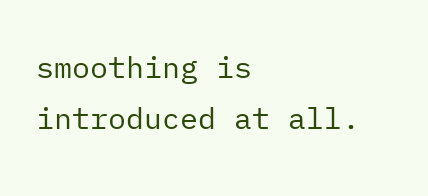smoothing is introduced at all.